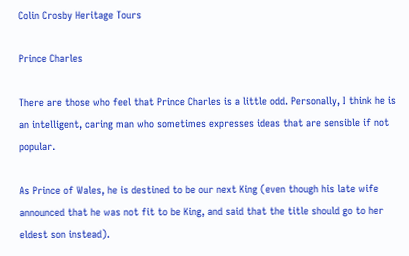Colin Crosby Heritage Tours

Prince Charles

There are those who feel that Prince Charles is a little odd. Personally, I think he is an intelligent, caring man who sometimes expresses ideas that are sensible if not popular.

As Prince of Wales, he is destined to be our next King (even though his late wife announced that he was not fit to be King, and said that the title should go to her eldest son instead).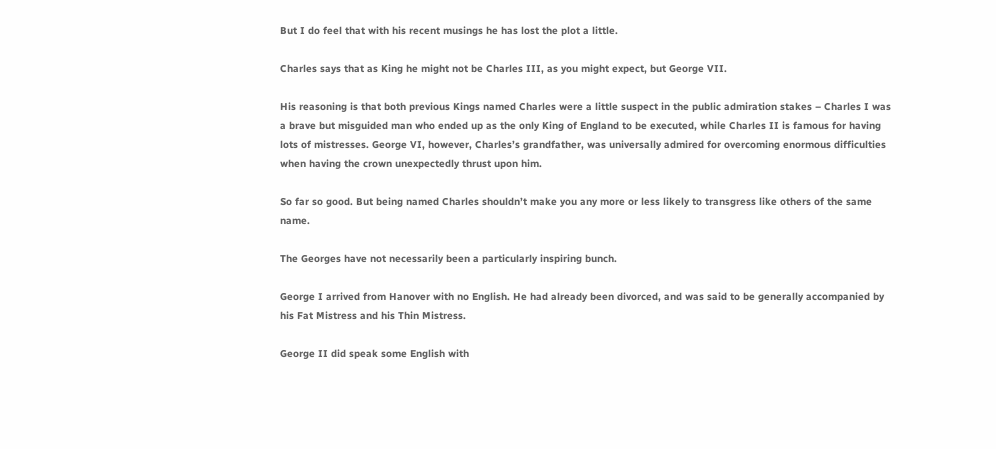But I do feel that with his recent musings he has lost the plot a little.

Charles says that as King he might not be Charles III, as you might expect, but George VII.

His reasoning is that both previous Kings named Charles were a little suspect in the public admiration stakes – Charles I was a brave but misguided man who ended up as the only King of England to be executed, while Charles II is famous for having lots of mistresses. George VI, however, Charles’s grandfather, was universally admired for overcoming enormous difficulties when having the crown unexpectedly thrust upon him.

So far so good. But being named Charles shouldn’t make you any more or less likely to transgress like others of the same name.

The Georges have not necessarily been a particularly inspiring bunch.

George I arrived from Hanover with no English. He had already been divorced, and was said to be generally accompanied by his Fat Mistress and his Thin Mistress.

George II did speak some English with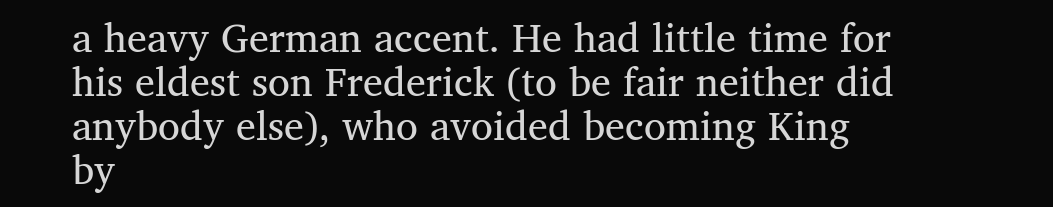a heavy German accent. He had little time for his eldest son Frederick (to be fair neither did anybody else), who avoided becoming King by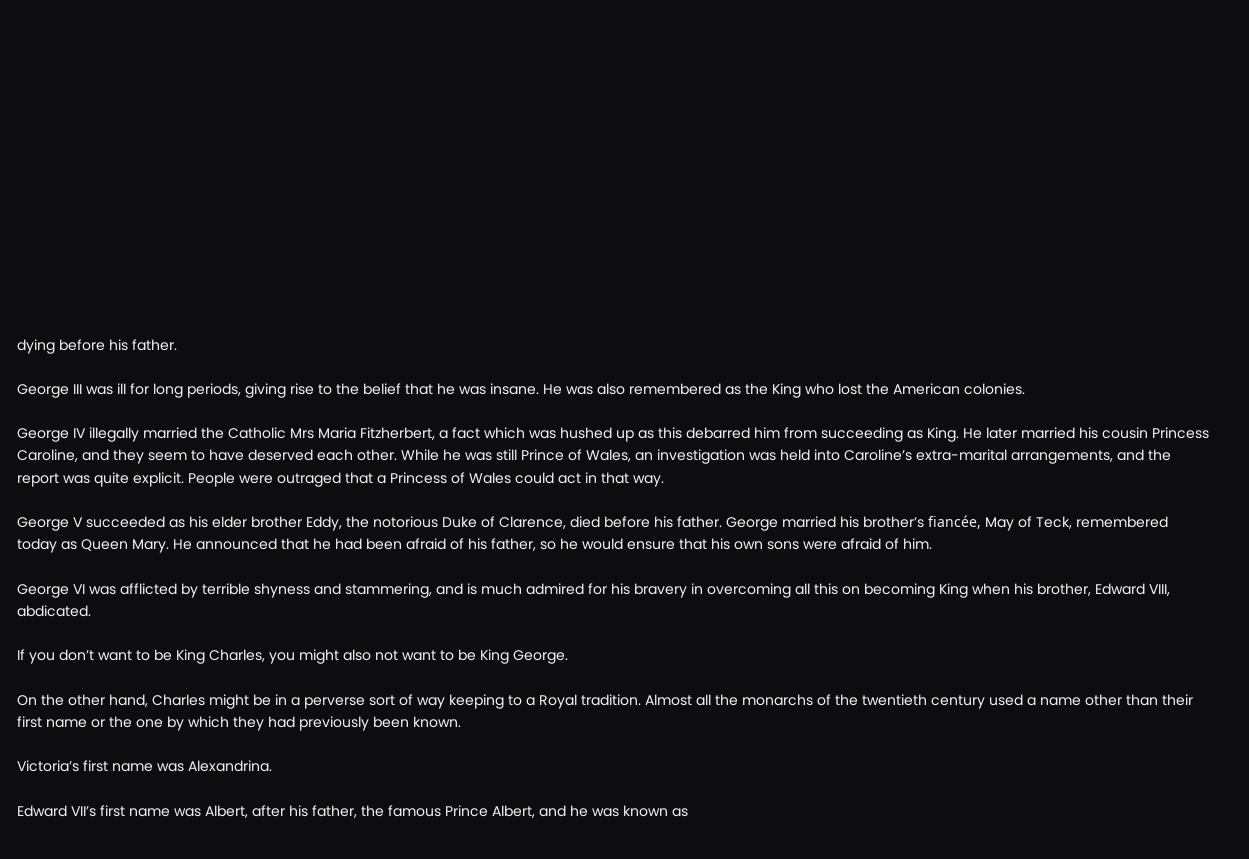dying before his father.

George III was ill for long periods, giving rise to the belief that he was insane. He was also remembered as the King who lost the American colonies.

George IV illegally married the Catholic Mrs Maria Fitzherbert, a fact which was hushed up as this debarred him from succeeding as King. He later married his cousin Princess Caroline, and they seem to have deserved each other. While he was still Prince of Wales, an investigation was held into Caroline’s extra-marital arrangements, and the report was quite explicit. People were outraged that a Princess of Wales could act in that way.

George V succeeded as his elder brother Eddy, the notorious Duke of Clarence, died before his father. George married his brother’s fiancée, May of Teck, remembered today as Queen Mary. He announced that he had been afraid of his father, so he would ensure that his own sons were afraid of him.

George VI was afflicted by terrible shyness and stammering, and is much admired for his bravery in overcoming all this on becoming King when his brother, Edward VIII, abdicated.

If you don’t want to be King Charles, you might also not want to be King George.

On the other hand, Charles might be in a perverse sort of way keeping to a Royal tradition. Almost all the monarchs of the twentieth century used a name other than their first name or the one by which they had previously been known.

Victoria’s first name was Alexandrina.

Edward VII’s first name was Albert, after his father, the famous Prince Albert, and he was known as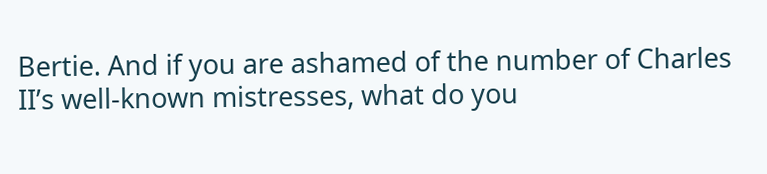Bertie. And if you are ashamed of the number of Charles II’s well-known mistresses, what do you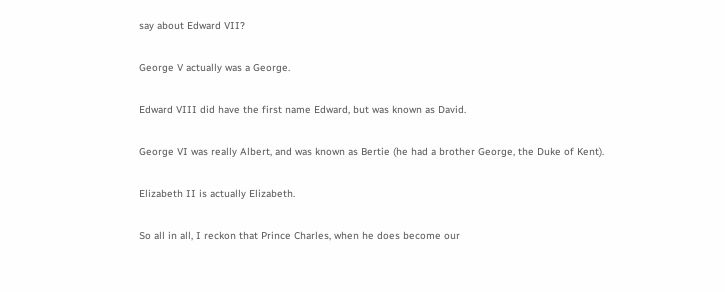say about Edward VII?

George V actually was a George.

Edward VIII did have the first name Edward, but was known as David.

George VI was really Albert, and was known as Bertie (he had a brother George, the Duke of Kent).

Elizabeth II is actually Elizabeth.

So all in all, I reckon that Prince Charles, when he does become our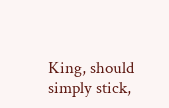King, should simply stick,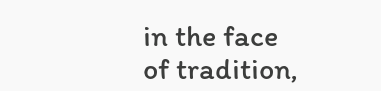in the face of tradition,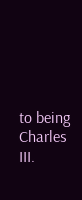to being Charles III.